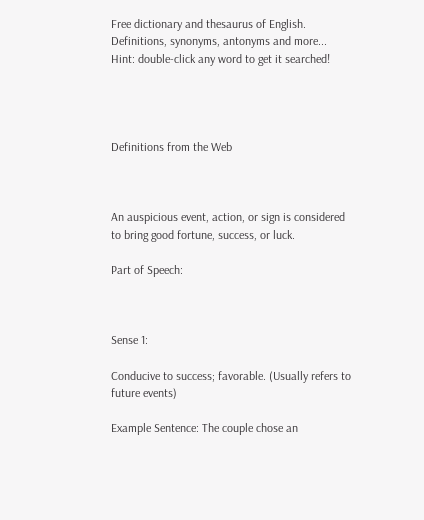Free dictionary and thesaurus of English. Definitions, synonyms, antonyms and more...
Hint: double-click any word to get it searched!




Definitions from the Web



An auspicious event, action, or sign is considered to bring good fortune, success, or luck.

Part of Speech:



Sense 1:

Conducive to success; favorable. (Usually refers to future events)

Example Sentence: The couple chose an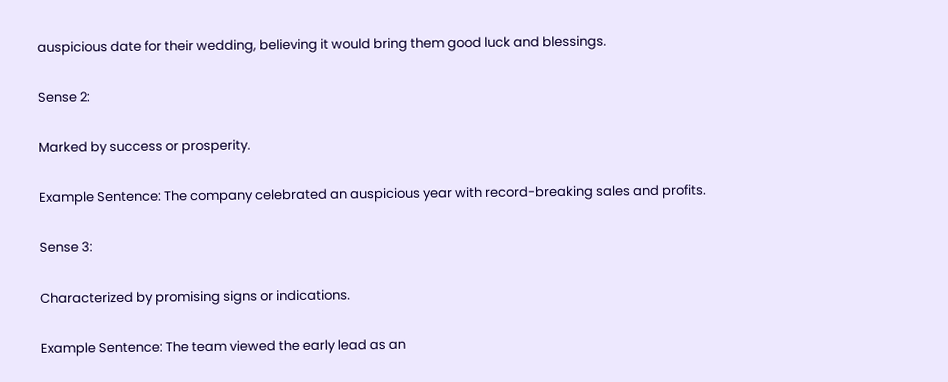auspicious date for their wedding, believing it would bring them good luck and blessings.

Sense 2:

Marked by success or prosperity.

Example Sentence: The company celebrated an auspicious year with record-breaking sales and profits.

Sense 3:

Characterized by promising signs or indications.

Example Sentence: The team viewed the early lead as an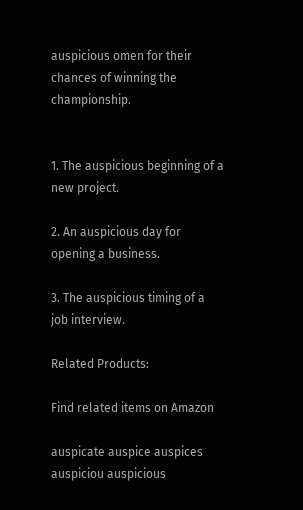auspicious omen for their chances of winning the championship.


1. The auspicious beginning of a new project.

2. An auspicious day for opening a business.

3. The auspicious timing of a job interview.

Related Products:

Find related items on Amazon

auspicate auspice auspices auspiciou auspicious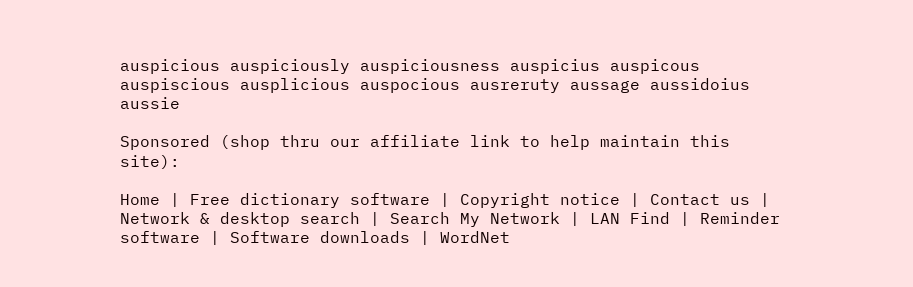auspicious auspiciously auspiciousness auspicius auspicous auspiscious ausplicious auspocious ausreruty aussage aussidoius aussie

Sponsored (shop thru our affiliate link to help maintain this site):

Home | Free dictionary software | Copyright notice | Contact us | Network & desktop search | Search My Network | LAN Find | Reminder software | Software downloads | WordNet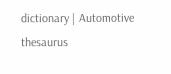dictionary | Automotive thesaurus